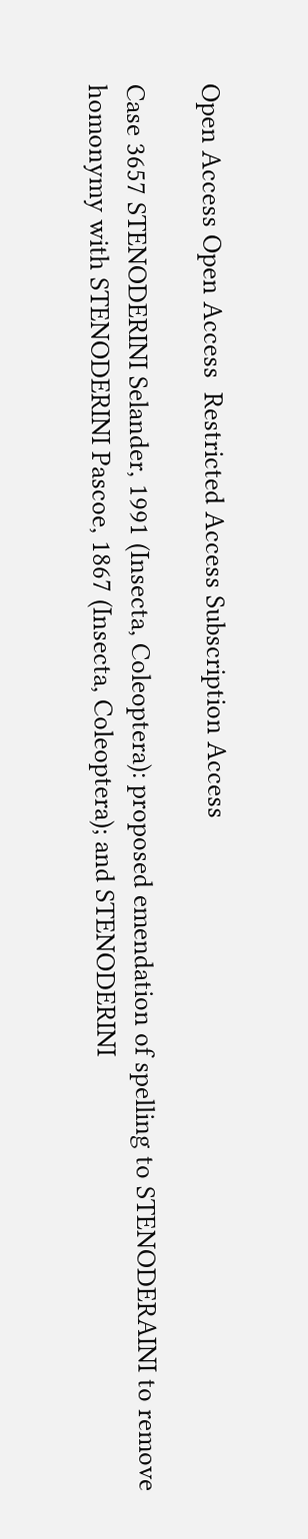Open Access Open Access  Restricted Access Subscription Access

Case 3657 STENODERINI Selander, 1991 (Insecta, Coleoptera): proposed emendation of spelling to STENODERAINI to remove homonymy with STENODERINI Pascoe, 1867 (Insecta, Coleoptera); and STENODERINI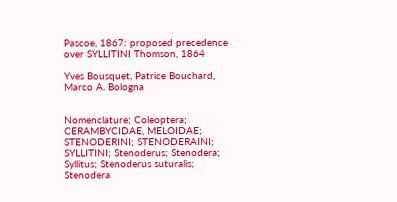Pascoe, 1867: proposed precedence over SYLLITINI Thomson, 1864

Yves Bousquet, Patrice Bouchard, Marco A. Bologna


Nomenclature; Coleoptera; CERAMBYCIDAE, MELOIDAE; STENODERINI; STENODERAINI; SYLLITINI; Stenoderus; Stenodera; Syllitus; Stenoderus suturalis; Stenodera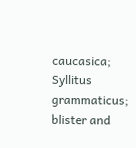caucasica; Syllitus grammaticus; blister and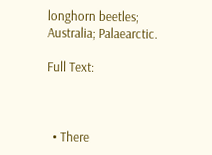longhorn beetles; Australia; Palaearctic.

Full Text:



  • There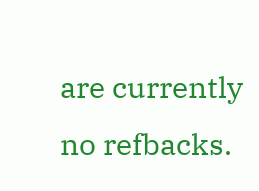are currently no refbacks.